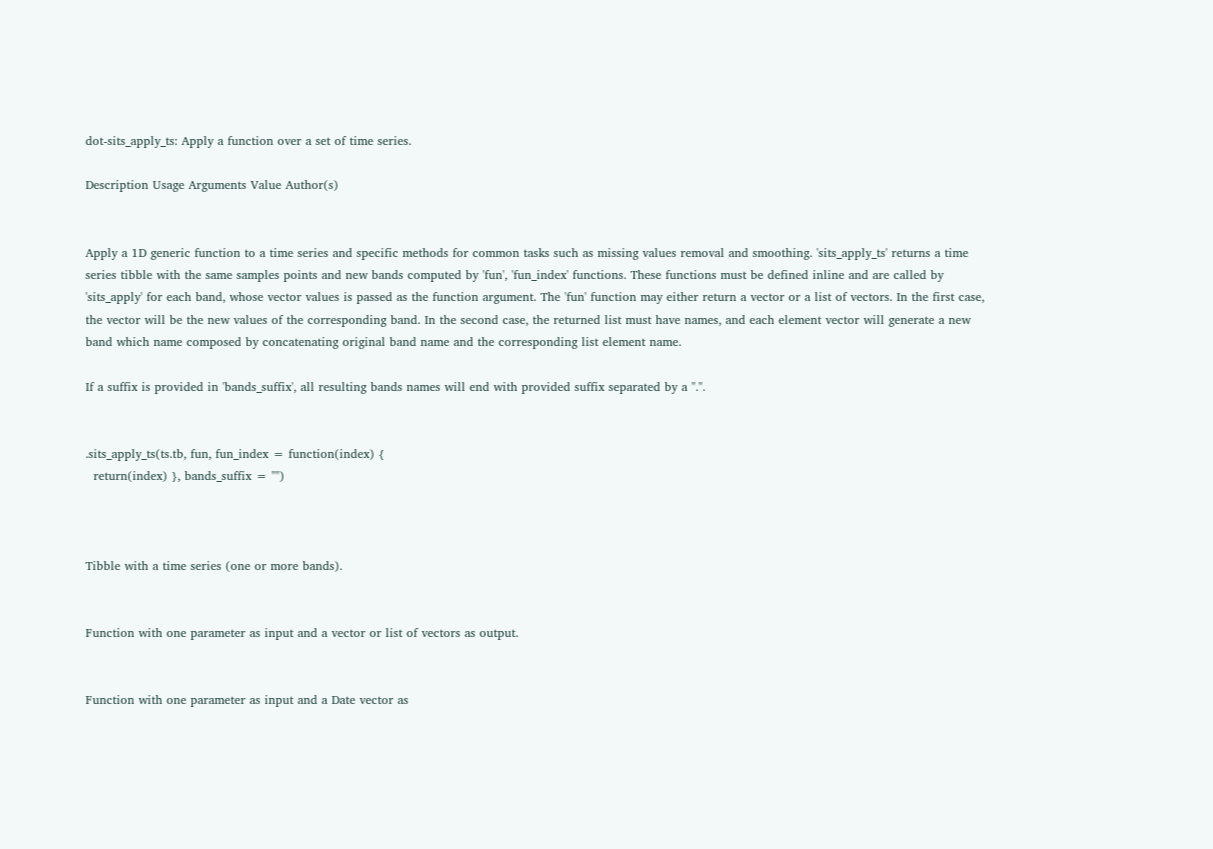dot-sits_apply_ts: Apply a function over a set of time series.

Description Usage Arguments Value Author(s)


Apply a 1D generic function to a time series and specific methods for common tasks such as missing values removal and smoothing. 'sits_apply_ts' returns a time series tibble with the same samples points and new bands computed by 'fun', 'fun_index' functions. These functions must be defined inline and are called by 'sits_apply' for each band, whose vector values is passed as the function argument. The 'fun' function may either return a vector or a list of vectors. In the first case, the vector will be the new values of the corresponding band. In the second case, the returned list must have names, and each element vector will generate a new band which name composed by concatenating original band name and the corresponding list element name.

If a suffix is provided in 'bands_suffix', all resulting bands names will end with provided suffix separated by a ".".


.sits_apply_ts(ts.tb, fun, fun_index = function(index) {
  return(index) }, bands_suffix = "")



Tibble with a time series (one or more bands).


Function with one parameter as input and a vector or list of vectors as output.


Function with one parameter as input and a Date vector as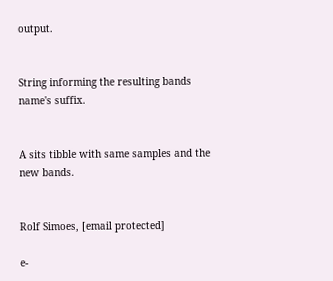output.


String informing the resulting bands name's suffix.


A sits tibble with same samples and the new bands.


Rolf Simoes, [email protected]

e-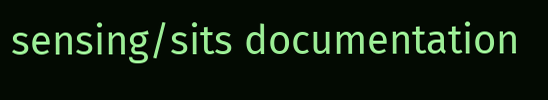sensing/sits documentation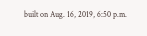built on Aug. 16, 2019, 6:50 p.m.